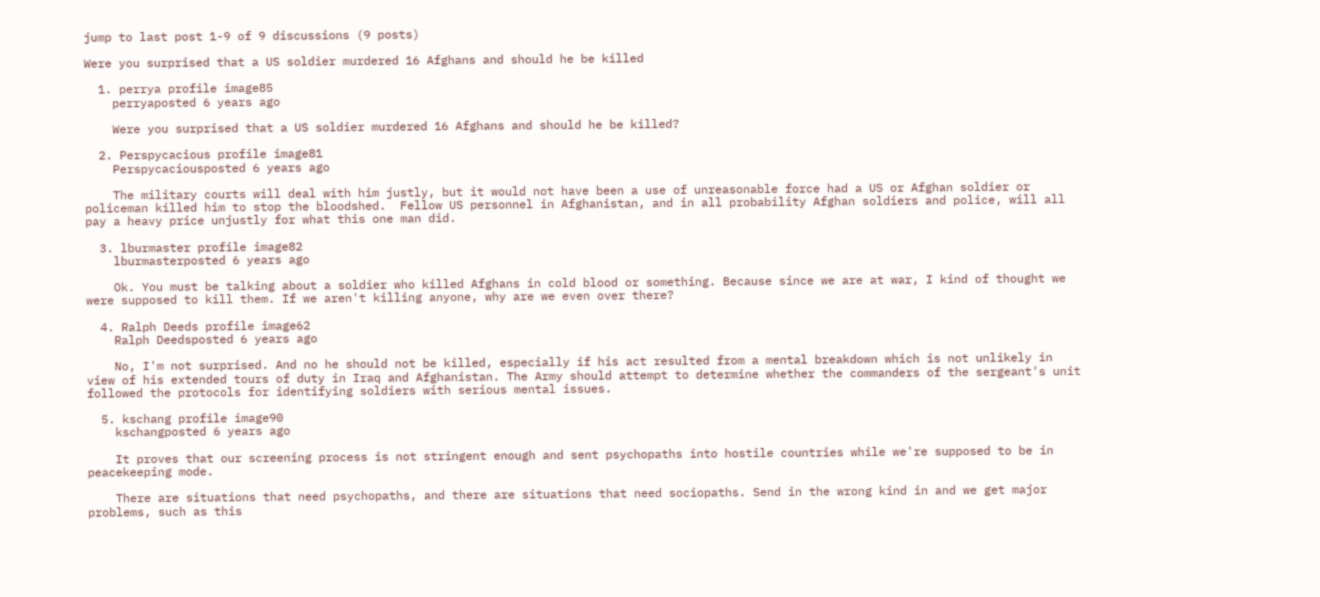jump to last post 1-9 of 9 discussions (9 posts)

Were you surprised that a US soldier murdered 16 Afghans and should he be killed

  1. perrya profile image85
    perryaposted 6 years ago

    Were you surprised that a US soldier murdered 16 Afghans and should he be killed?

  2. Perspycacious profile image81
    Perspycaciousposted 6 years ago

    The military courts will deal with him justly, but it would not have been a use of unreasonable force had a US or Afghan soldier or policeman killed him to stop the bloodshed.  Fellow US personnel in Afghanistan, and in all probability Afghan soldiers and police, will all pay a heavy price unjustly for what this one man did.

  3. lburmaster profile image82
    lburmasterposted 6 years ago

    Ok. You must be talking about a soldier who killed Afghans in cold blood or something. Because since we are at war, I kind of thought we were supposed to kill them. If we aren't killing anyone, why are we even over there?

  4. Ralph Deeds profile image62
    Ralph Deedsposted 6 years ago

    No, I'm not surprised. And no he should not be killed, especially if his act resulted from a mental breakdown which is not unlikely in view of his extended tours of duty in Iraq and Afghanistan. The Army should attempt to determine whether the commanders of the sergeant's unit followed the protocols for identifying soldiers with serious mental issues.

  5. kschang profile image90
    kschangposted 6 years ago

    It proves that our screening process is not stringent enough and sent psychopaths into hostile countries while we're supposed to be in peacekeeping mode.

    There are situations that need psychopaths, and there are situations that need sociopaths. Send in the wrong kind in and we get major problems, such as this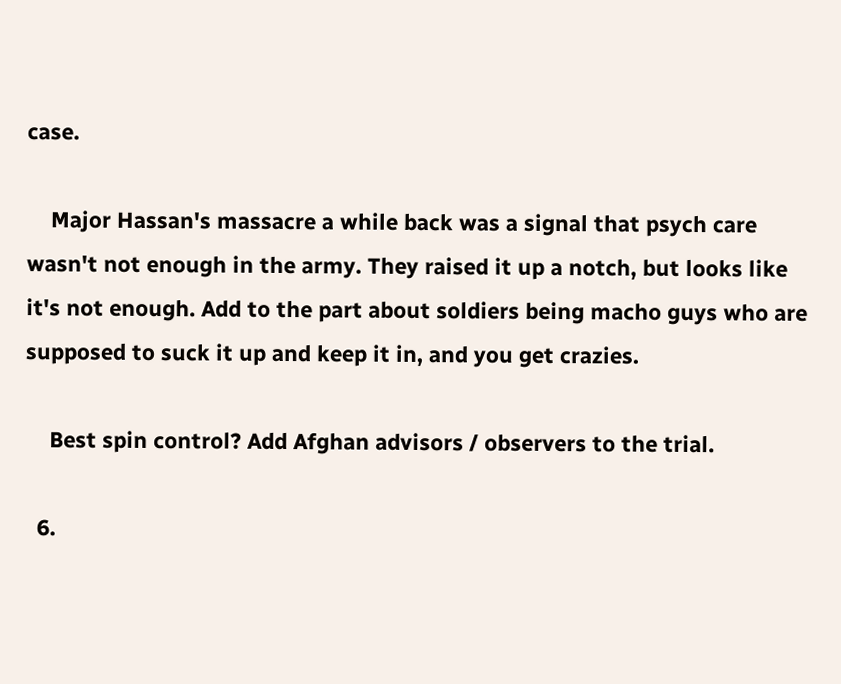case.

    Major Hassan's massacre a while back was a signal that psych care wasn't not enough in the army. They raised it up a notch, but looks like it's not enough. Add to the part about soldiers being macho guys who are supposed to suck it up and keep it in, and you get crazies.

    Best spin control? Add Afghan advisors / observers to the trial.

  6.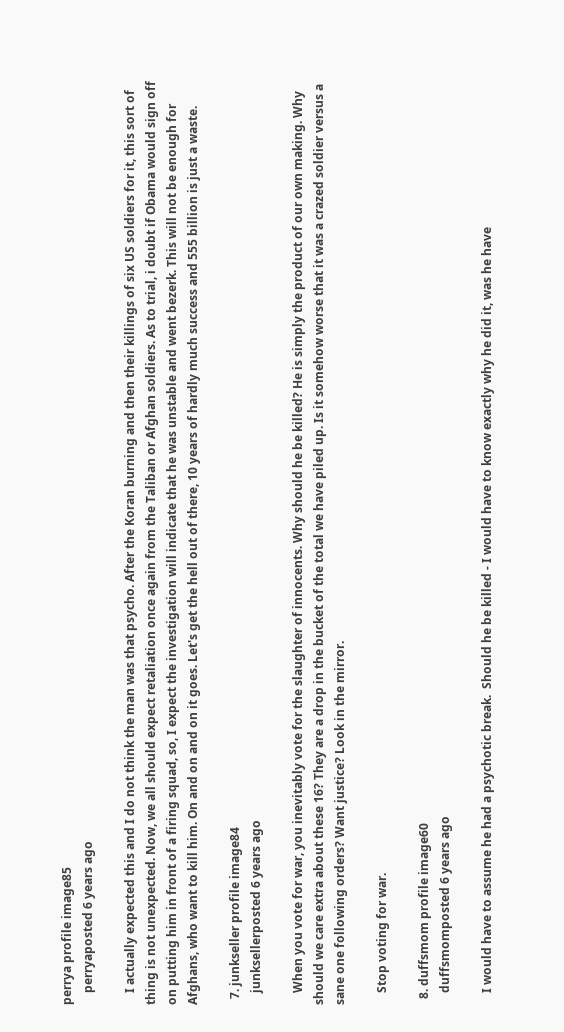perrya profile image85
    perryaposted 6 years ago

    I actually expected this and I do not think the man was that psycho. After the Koran burning and then their killings of six US soldiers for it, this sort of thing is not unexpected. Now, we all should expect retaliation once again from the Taliban or Afghan soldiers. As to trial, i doubt if Obama would sign off on putting him in front of a firing squad, so, I expect the investigation will indicate that he was unstable and went bezerk. This will not be enough for Afghans, who want to kill him. On and on and on it goes. Let's get the hell out of there, 10 years of hardly much success and 555 billion is just a waste.

  7. junkseller profile image84
    junksellerposted 6 years ago

    When you vote for war, you inevitably vote for the slaughter of innocents. Why should he be killed? He is simply the product of our own making. Why should we care extra about these 16? They are a drop in the bucket of the total we have piled up. Is it somehow worse that it was a crazed soldier versus a sane one following orders? Want justice? Look in the mirror.

    Stop voting for war.

  8. duffsmom profile image60
    duffsmomposted 6 years ago

    I would have to assume he had a psychotic break.  Should he be killed - I would have to know exactly why he did it, was he have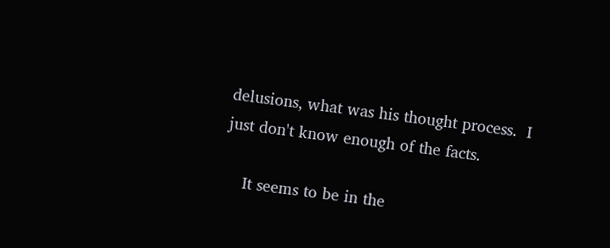delusions, what was his thought process.  I just don't know enough of the facts.

    It seems to be in the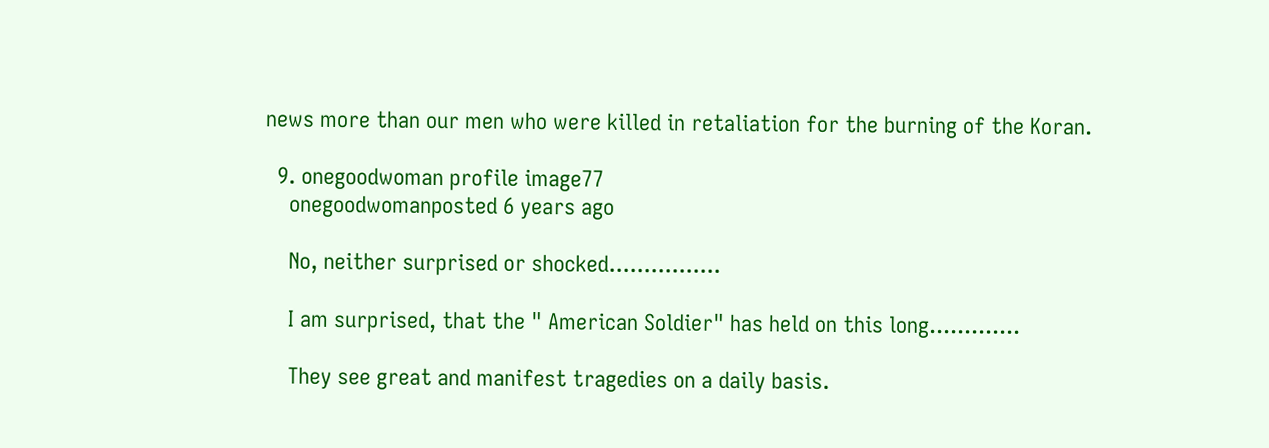news more than our men who were killed in retaliation for the burning of the Koran.

  9. onegoodwoman profile image77
    onegoodwomanposted 6 years ago

    No, neither surprised or shocked................

    I am surprised, that the " American Soldier" has held on this long.............

    They see great and manifest tragedies on a daily basis.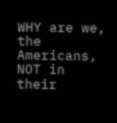WHY are we, the Americans, NOT in their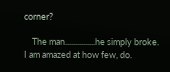corner?

    The man...............he simply broke.   I am amazed at how few, do.